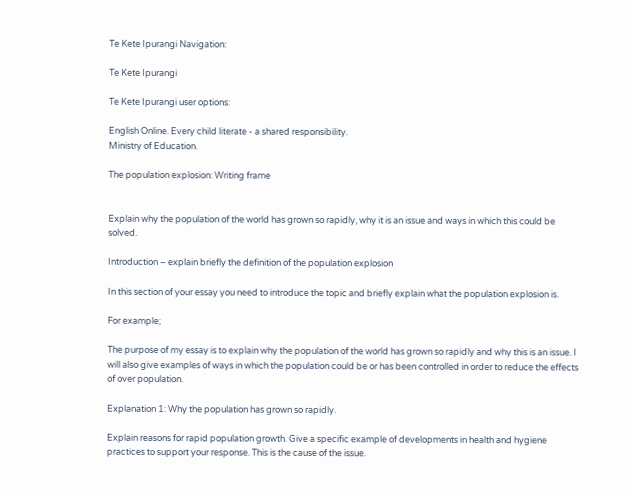Te Kete Ipurangi Navigation:

Te Kete Ipurangi

Te Kete Ipurangi user options:

English Online. Every child literate - a shared responsibility.
Ministry of Education.

The population explosion: Writing frame


Explain why the population of the world has grown so rapidly, why it is an issue and ways in which this could be solved.

Introduction – explain briefly the definition of the population explosion

In this section of your essay you need to introduce the topic and briefly explain what the population explosion is.

For example;

The purpose of my essay is to explain why the population of the world has grown so rapidly and why this is an issue. I will also give examples of ways in which the population could be or has been controlled in order to reduce the effects of over population.

Explanation 1: Why the population has grown so rapidly.

Explain reasons for rapid population growth. Give a specific example of developments in health and hygiene practices to support your response. This is the cause of the issue.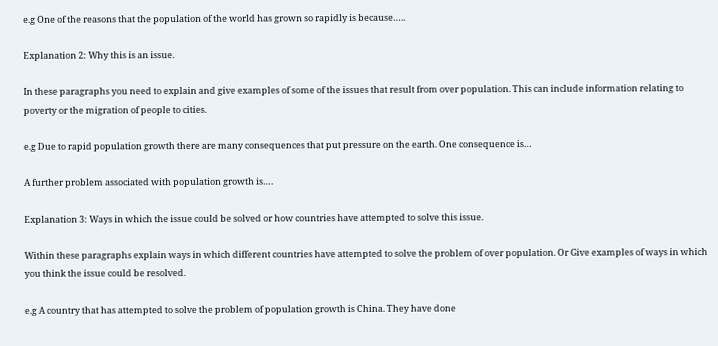e.g One of the reasons that the population of the world has grown so rapidly is because…..

Explanation 2: Why this is an issue.

In these paragraphs you need to explain and give examples of some of the issues that result from over population. This can include information relating to poverty or the migration of people to cities.

e.g Due to rapid population growth there are many consequences that put pressure on the earth. One consequence is…

A further problem associated with population growth is….

Explanation 3: Ways in which the issue could be solved or how countries have attempted to solve this issue.

Within these paragraphs explain ways in which different countries have attempted to solve the problem of over population. Or Give examples of ways in which you think the issue could be resolved.

e.g A country that has attempted to solve the problem of population growth is China. They have done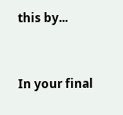this by...


In your final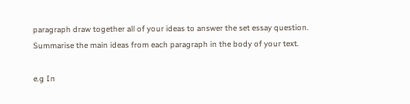paragraph draw together all of your ideas to answer the set essay question. Summarise the main ideas from each paragraph in the body of your text.

e.g In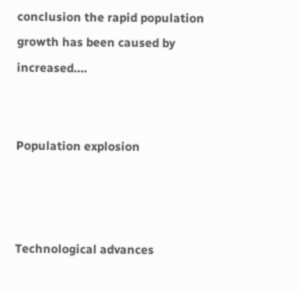conclusion the rapid population growth has been caused by increased….


Population explosion



Technological advances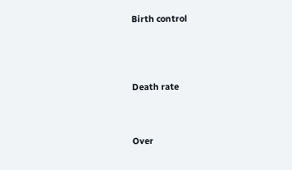Birth control




Death rate



Over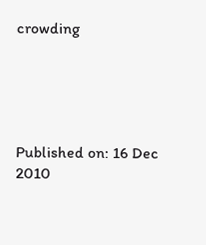crowding





Published on: 16 Dec 2010